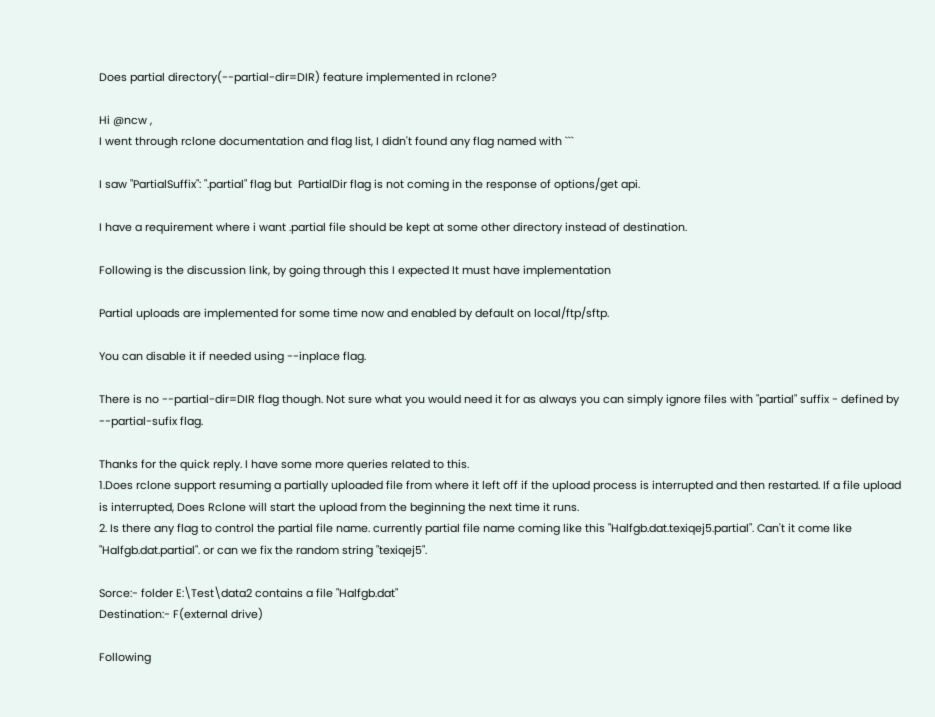Does partial directory(--partial-dir=DIR) feature implemented in rclone?

Hi @ncw ,
I went through rclone documentation and flag list, I didn't found any flag named with ```

I saw "PartialSuffix": ".partial" flag but  PartialDir flag is not coming in the response of options/get api.

I have a requirement where i want .partial file should be kept at some other directory instead of destination.

Following is the discussion link, by going through this I expected It must have implementation

Partial uploads are implemented for some time now and enabled by default on local/ftp/sftp.

You can disable it if needed using --inplace flag.

There is no --partial-dir=DIR flag though. Not sure what you would need it for as always you can simply ignore files with "partial" suffix - defined by --partial-sufix flag.

Thanks for the quick reply. I have some more queries related to this.
1.Does rclone support resuming a partially uploaded file from where it left off if the upload process is interrupted and then restarted. If a file upload is interrupted, Does Rclone will start the upload from the beginning the next time it runs.
2. Is there any flag to control the partial file name. currently partial file name coming like this "Halfgb.dat.texiqej5.partial". Can't it come like "Halfgb.dat.partial". or can we fix the random string "texiqej5".

Sorce:- folder E:\Test\data2 contains a file "Halfgb.dat"
Destination:- F(external drive)

Following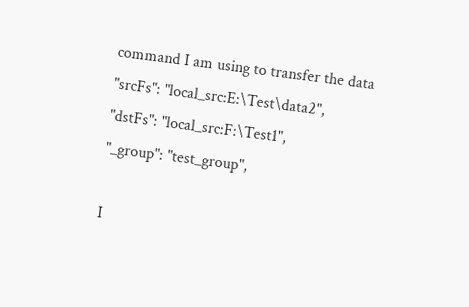command I am using to transfer the data
"srcFs": "local_src:E:\Test\data2",
"dstFs": "local_src:F:\Test1",
"_group": "test_group",

I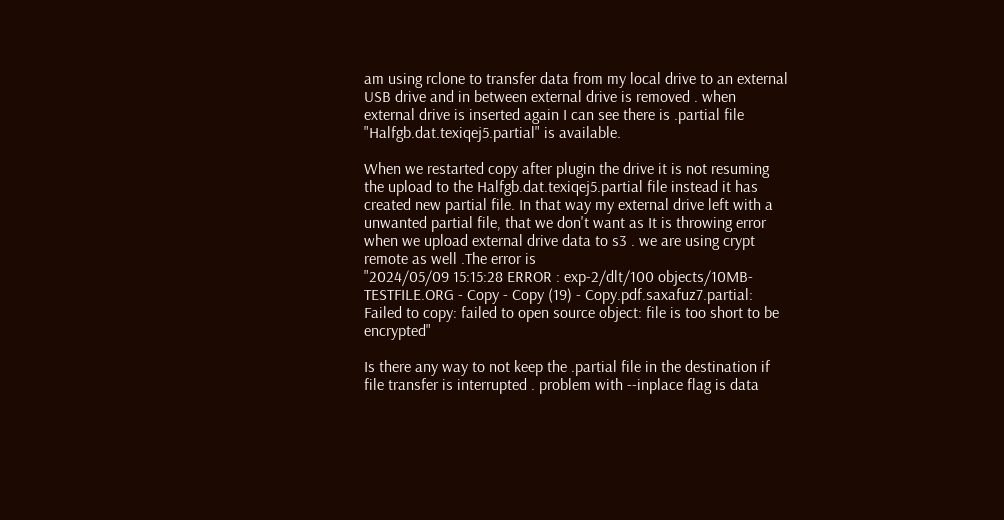am using rclone to transfer data from my local drive to an external USB drive and in between external drive is removed . when external drive is inserted again I can see there is .partial file "Halfgb.dat.texiqej5.partial" is available.

When we restarted copy after plugin the drive it is not resuming the upload to the Halfgb.dat.texiqej5.partial file instead it has created new partial file. In that way my external drive left with a unwanted partial file, that we don't want as It is throwing error when we upload external drive data to s3 . we are using crypt remote as well .The error is
"2024/05/09 15:15:28 ERROR : exp-2/dlt/100 objects/10MB-TESTFILE.ORG - Copy - Copy (19) - Copy.pdf.saxafuz7.partial: Failed to copy: failed to open source object: file is too short to be encrypted"

Is there any way to not keep the .partial file in the destination if file transfer is interrupted . problem with --inplace flag is data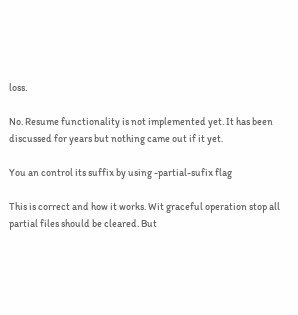loss.

No. Resume functionality is not implemented yet. It has been discussed for years but nothing came out if it yet.

You an control its suffix by using -partial-sufix flag

This is correct and how it works. Wit graceful operation stop all partial files should be cleared. But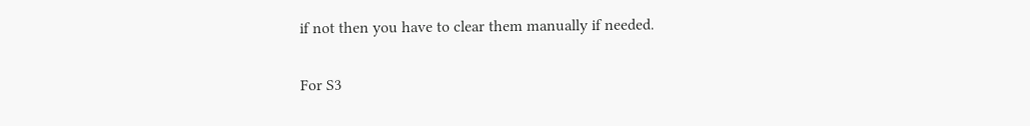if not then you have to clear them manually if needed.

For S3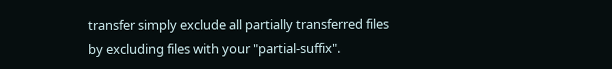transfer simply exclude all partially transferred files by excluding files with your "partial-suffix".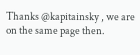Thanks @kapitainsky , we are on the same page then.